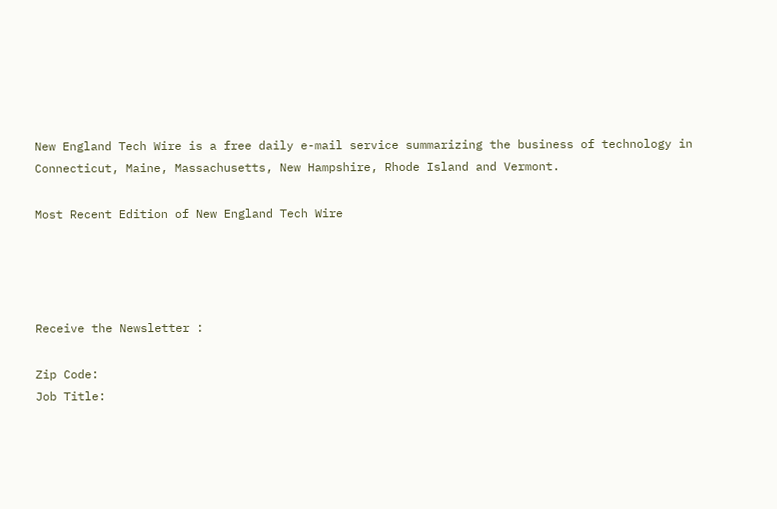New England Tech Wire is a free daily e-mail service summarizing the business of technology in Connecticut, Maine, Massachusetts, New Hampshire, Rhode Island and Vermont.

Most Recent Edition of New England Tech Wire




Receive the Newsletter :

Zip Code:
Job Title: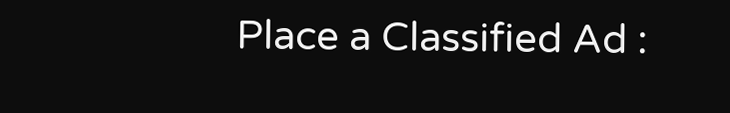Place a Classified Ad :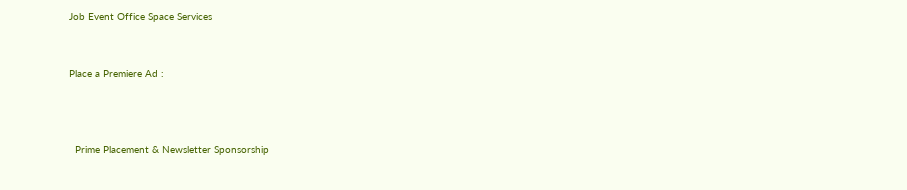Job Event Office Space Services


Place a Premiere Ad :



  Prime Placement & Newsletter Sponsorship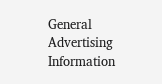General Advertising Information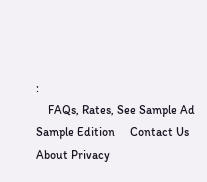:
    FAQs, Rates, See Sample Ad
Sample Edition     Contact Us   About Privacy